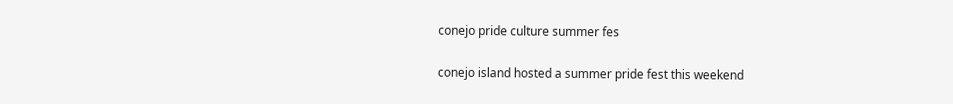conejo pride culture summer fes

conejo island hosted a summer pride fest this weekend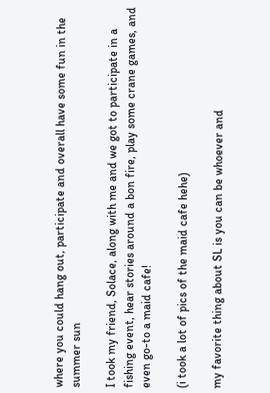where you could hang out, participate and overall have some fun in the summer sun

I took my friend, Solace, along with me and we got to participate in a fishing event, hear stories around a bon fire, play some crane games, and even go-to a maid cafe!

(i took a lot of pics of the maid cafe hehe)

my favorite thing about SL is you can be whoever and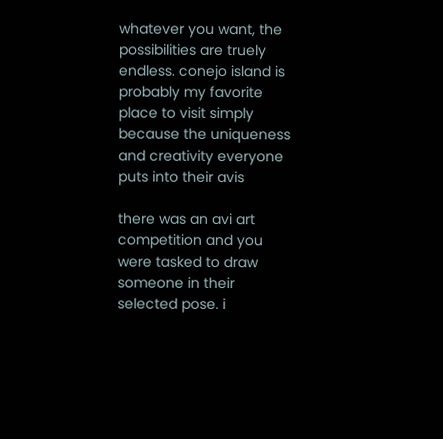whatever you want, the possibilities are truely endless. conejo island is probably my favorite place to visit simply because the uniqueness and creativity everyone puts into their avis

there was an avi art competition and you were tasked to draw someone in their selected pose. i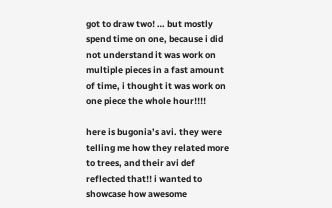got to draw two! … but mostly spend time on one, because i did not understand it was work on multiple pieces in a fast amount of time, i thought it was work on one piece the whole hour!!!!

here is bugonia’s avi. they were telling me how they related more to trees, and their avi def reflected that!! i wanted to showcase how awesome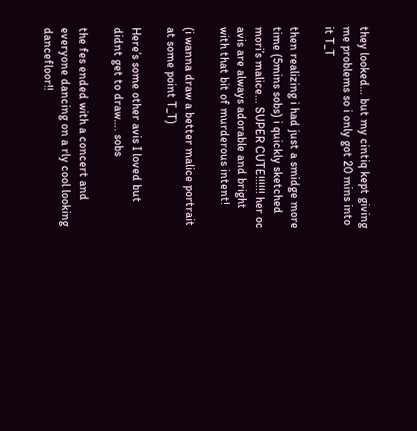they looked… but my cintiq kept giving me problems so i only got 20 mins into it T_T

then realizing i had just a smidge more time (5mins sobs) i quickly sketched mori’s malice… SUPER CUTE!!!!!! her oc avis are always adorable and bright with that bit of murderous intent!

(i wanna draw a better malice portrait at some point T_T)

Here’s some other avis I loved but didnt get to draw…. sobs

the fes ended with a concert and everyone dancing on a rly cool looking dancefloor!!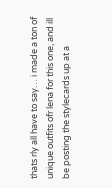thats rly all have to say… i made a ton of unique outfits ofr lena for this one, and ill be posting the stylecards up at a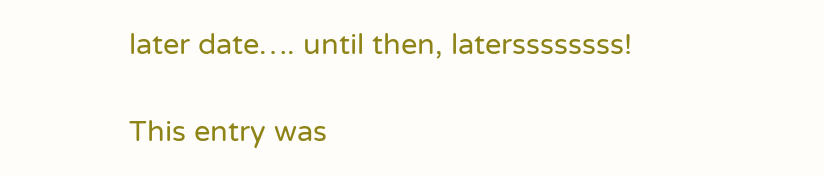later date…. until then, laterssssssss!

This entry was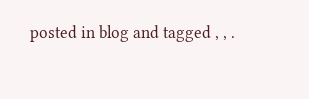posted in blog and tagged , , .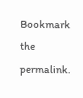Bookmark the permalink.